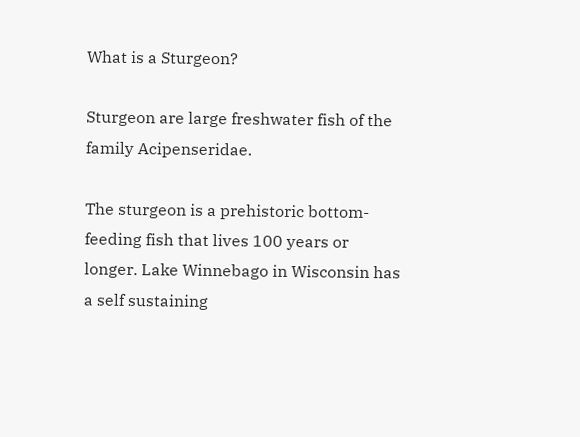What is a Sturgeon?

Sturgeon are large freshwater fish of the family Acipenseridae.

The sturgeon is a prehistoric bottom-feeding fish that lives 100 years or longer. Lake Winnebago in Wisconsin has a self sustaining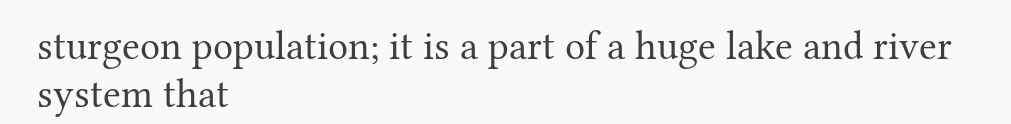sturgeon population; it is a part of a huge lake and river system that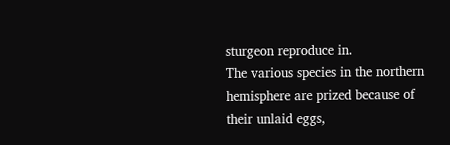sturgeon reproduce in.
The various species in the northern hemisphere are prized because of their unlaid eggs,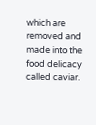which are removed and made into the food delicacy called caviar.